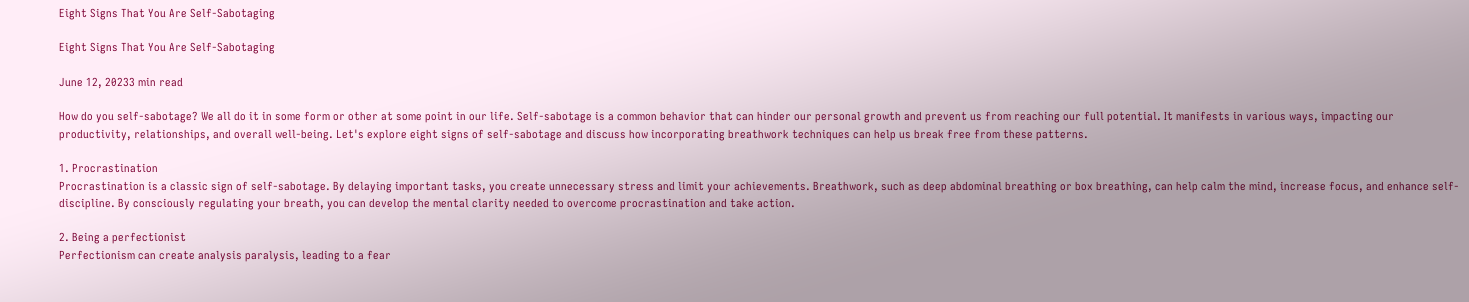Eight Signs That You Are Self-Sabotaging

Eight Signs That You Are Self-Sabotaging

June 12, 20233 min read

How do you self-sabotage? We all do it in some form or other at some point in our life. Self-sabotage is a common behavior that can hinder our personal growth and prevent us from reaching our full potential. It manifests in various ways, impacting our productivity, relationships, and overall well-being. Let's explore eight signs of self-sabotage and discuss how incorporating breathwork techniques can help us break free from these patterns.

1. Procrastination
Procrastination is a classic sign of self-sabotage. By delaying important tasks, you create unnecessary stress and limit your achievements. Breathwork, such as deep abdominal breathing or box breathing, can help calm the mind, increase focus, and enhance self-discipline. By consciously regulating your breath, you can develop the mental clarity needed to overcome procrastination and take action.

2. Being a perfectionist
Perfectionism can create analysis paralysis, leading to a fear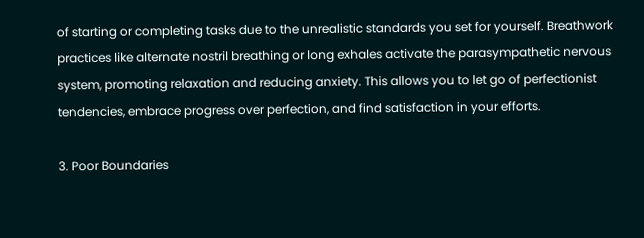of starting or completing tasks due to the unrealistic standards you set for yourself. Breathwork practices like alternate nostril breathing or long exhales activate the parasympathetic nervous system, promoting relaxation and reducing anxiety. This allows you to let go of perfectionist tendencies, embrace progress over perfection, and find satisfaction in your efforts.

3. Poor Boundaries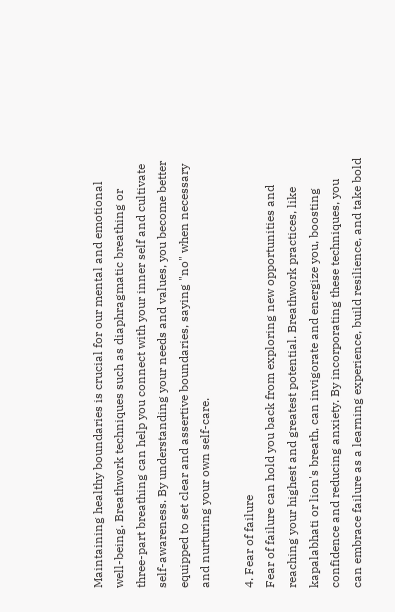Maintaining healthy boundaries is crucial for our mental and emotional well-being. Breathwork techniques such as diaphragmatic breathing or three-part breathing can help you connect with your inner self and cultivate self-awareness. By understanding your needs and values, you become better equipped to set clear and assertive boundaries, saying "no" when necessary and nurturing your own self-care.

4. Fear of failure
Fear of failure can hold you back from exploring new opportunities and reaching your highest and greatest potential. Breathwork practices, like kapalabhati or lion's breath, can invigorate and energize you, boosting confidence and reducing anxiety. By incorporating these techniques, you can embrace failure as a learning experience, build resilience, and take bold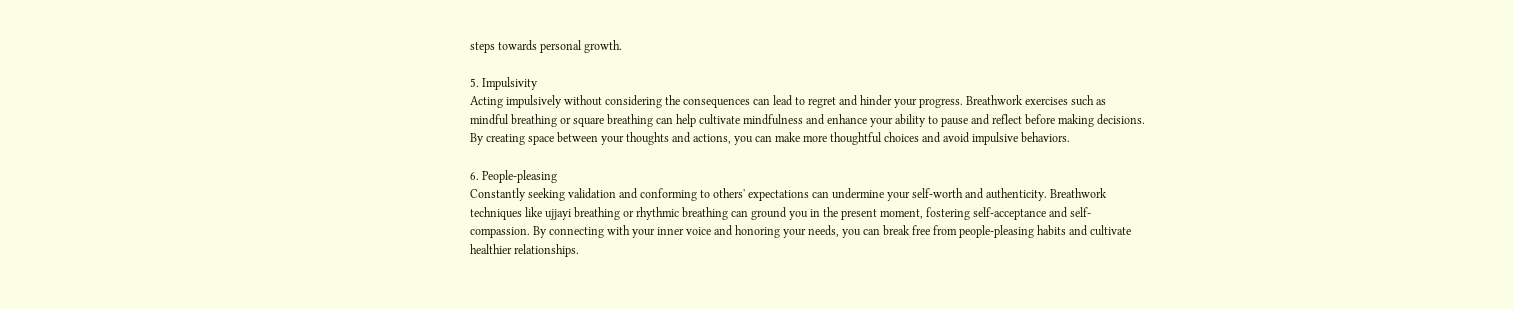steps towards personal growth.

5. Impulsivity
Acting impulsively without considering the consequences can lead to regret and hinder your progress. Breathwork exercises such as mindful breathing or square breathing can help cultivate mindfulness and enhance your ability to pause and reflect before making decisions. By creating space between your thoughts and actions, you can make more thoughtful choices and avoid impulsive behaviors.

6. People-pleasing
Constantly seeking validation and conforming to others' expectations can undermine your self-worth and authenticity. Breathwork techniques like ujjayi breathing or rhythmic breathing can ground you in the present moment, fostering self-acceptance and self-compassion. By connecting with your inner voice and honoring your needs, you can break free from people-pleasing habits and cultivate healthier relationships.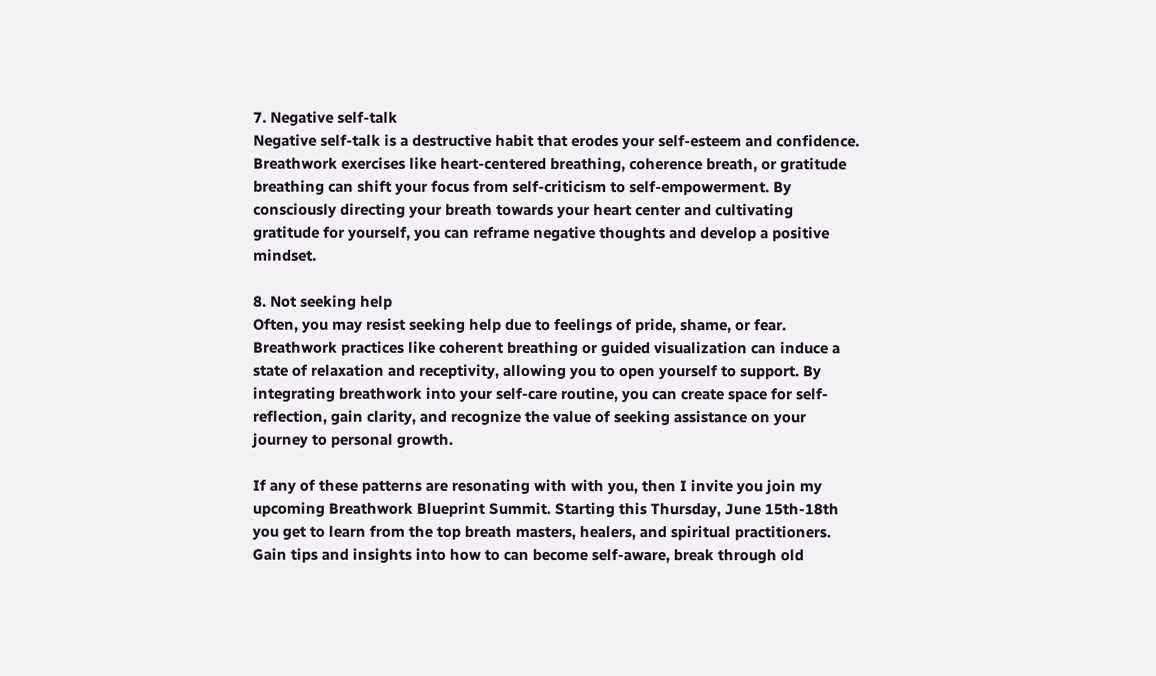7. Negative self-talk
Negative self-talk is a destructive habit that erodes your self-esteem and confidence. Breathwork exercises like heart-centered breathing, coherence breath, or gratitude breathing can shift your focus from self-criticism to self-empowerment. By consciously directing your breath towards your heart center and cultivating gratitude for yourself, you can reframe negative thoughts and develop a positive mindset.

8. Not seeking help
Often, you may resist seeking help due to feelings of pride, shame, or fear. Breathwork practices like coherent breathing or guided visualization can induce a state of relaxation and receptivity, allowing you to open yourself to support. By integrating breathwork into your self-care routine, you can create space for self-reflection, gain clarity, and recognize the value of seeking assistance on your journey to personal growth.

If any of these patterns are resonating with with you, then I invite you join my upcoming Breathwork Blueprint Summit. Starting this Thursday, June 15th-18th you get to learn from the top breath masters, healers, and spiritual practitioners. Gain tips and insights into how to can become self-aware, break through old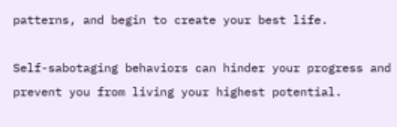patterns, and begin to create your best life.

Self-sabotaging behaviors can hinder your progress and prevent you from living your highest potential.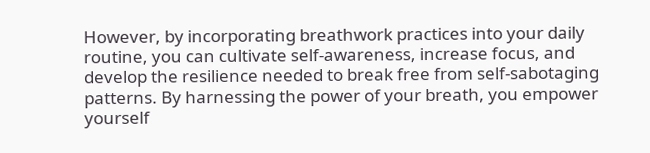However, by incorporating breathwork practices into your daily routine, you can cultivate self-awareness, increase focus, and develop the resilience needed to break free from self-sabotaging patterns. By harnessing the power of your breath, you empower yourself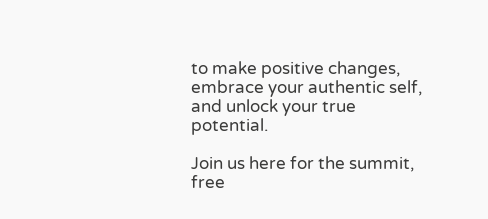to make positive changes, embrace your authentic self, and unlock your true potential.

Join us here for the summit, free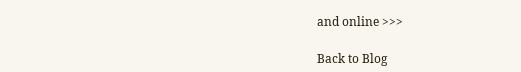and online >>>

Back to Blog